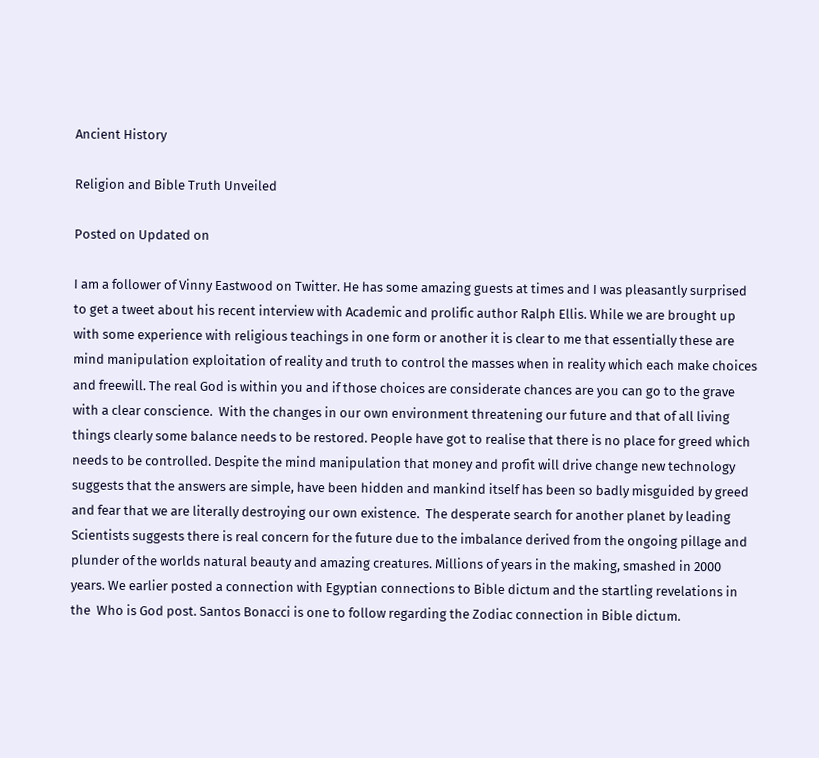Ancient History

Religion and Bible Truth Unveiled

Posted on Updated on

I am a follower of Vinny Eastwood on Twitter. He has some amazing guests at times and I was pleasantly surprised to get a tweet about his recent interview with Academic and prolific author Ralph Ellis. While we are brought up with some experience with religious teachings in one form or another it is clear to me that essentially these are mind manipulation exploitation of reality and truth to control the masses when in reality which each make choices and freewill. The real God is within you and if those choices are considerate chances are you can go to the grave with a clear conscience.  With the changes in our own environment threatening our future and that of all living things clearly some balance needs to be restored. People have got to realise that there is no place for greed which needs to be controlled. Despite the mind manipulation that money and profit will drive change new technology suggests that the answers are simple, have been hidden and mankind itself has been so badly misguided by greed and fear that we are literally destroying our own existence.  The desperate search for another planet by leading Scientists suggests there is real concern for the future due to the imbalance derived from the ongoing pillage and plunder of the worlds natural beauty and amazing creatures. Millions of years in the making, smashed in 2000 years. We earlier posted a connection with Egyptian connections to Bible dictum and the startling revelations in the  Who is God post. Santos Bonacci is one to follow regarding the Zodiac connection in Bible dictum.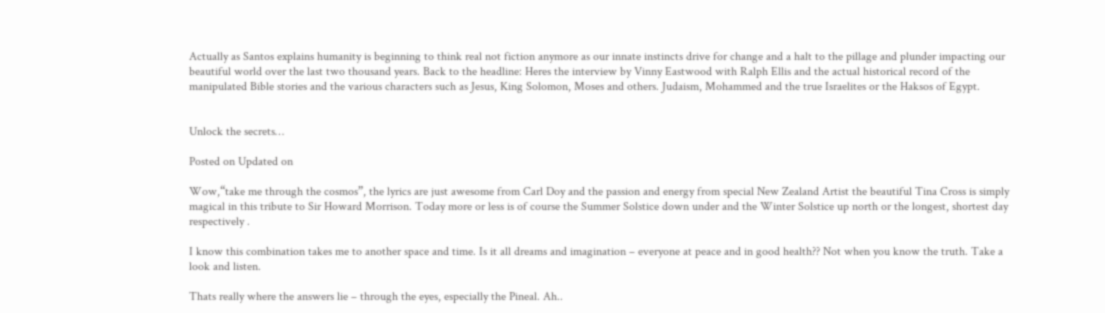Actually as Santos explains humanity is beginning to think real not fiction anymore as our innate instincts drive for change and a halt to the pillage and plunder impacting our beautiful world over the last two thousand years. Back to the headline: Heres the interview by Vinny Eastwood with Ralph Ellis and the actual historical record of the manipulated Bible stories and the various characters such as Jesus, King Solomon, Moses and others. Judaism, Mohammed and the true Israelites or the Haksos of Egypt.


Unlock the secrets…

Posted on Updated on

Wow,“take me through the cosmos”, the lyrics are just awesome from Carl Doy and the passion and energy from special New Zealand Artist the beautiful Tina Cross is simply magical in this tribute to Sir Howard Morrison. Today more or less is of course the Summer Solstice down under and the Winter Solstice up north or the longest, shortest day respectively .

I know this combination takes me to another space and time. Is it all dreams and imagination – everyone at peace and in good health?? Not when you know the truth. Take a look and listen.

Thats really where the answers lie – through the eyes, especially the Pineal. Ah..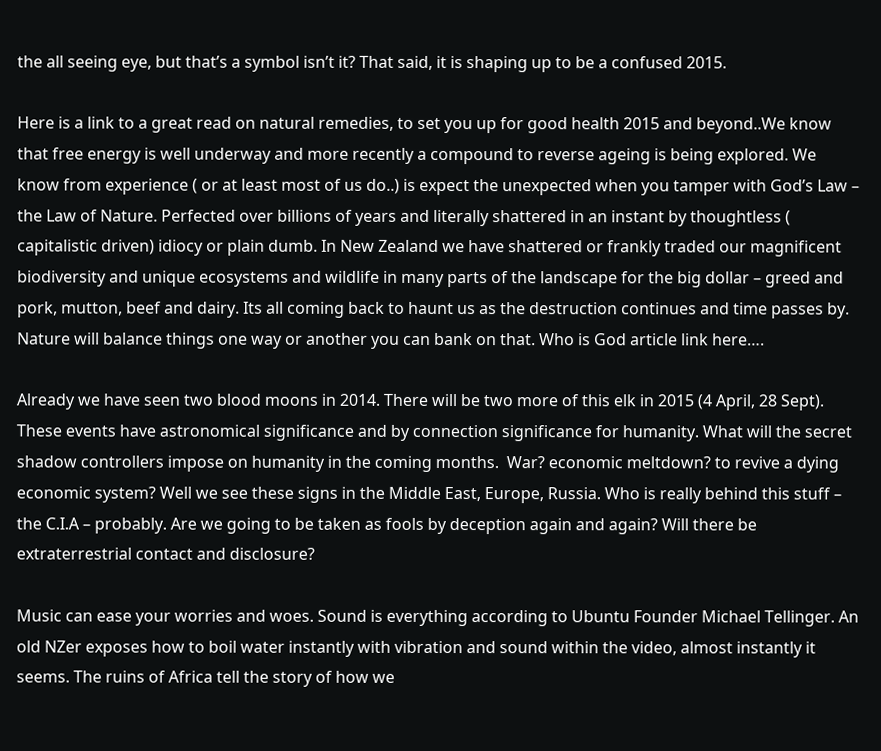the all seeing eye, but that’s a symbol isn’t it? That said, it is shaping up to be a confused 2015.

Here is a link to a great read on natural remedies, to set you up for good health 2015 and beyond..We know that free energy is well underway and more recently a compound to reverse ageing is being explored. We know from experience ( or at least most of us do..) is expect the unexpected when you tamper with God’s Law – the Law of Nature. Perfected over billions of years and literally shattered in an instant by thoughtless ( capitalistic driven) idiocy or plain dumb. In New Zealand we have shattered or frankly traded our magnificent biodiversity and unique ecosystems and wildlife in many parts of the landscape for the big dollar – greed and pork, mutton, beef and dairy. Its all coming back to haunt us as the destruction continues and time passes by. Nature will balance things one way or another you can bank on that. Who is God article link here….

Already we have seen two blood moons in 2014. There will be two more of this elk in 2015 (4 April, 28 Sept). These events have astronomical significance and by connection significance for humanity. What will the secret shadow controllers impose on humanity in the coming months.  War? economic meltdown? to revive a dying economic system? Well we see these signs in the Middle East, Europe, Russia. Who is really behind this stuff – the C.I.A – probably. Are we going to be taken as fools by deception again and again? Will there be extraterrestrial contact and disclosure?

Music can ease your worries and woes. Sound is everything according to Ubuntu Founder Michael Tellinger. An old NZer exposes how to boil water instantly with vibration and sound within the video, almost instantly it seems. The ruins of Africa tell the story of how we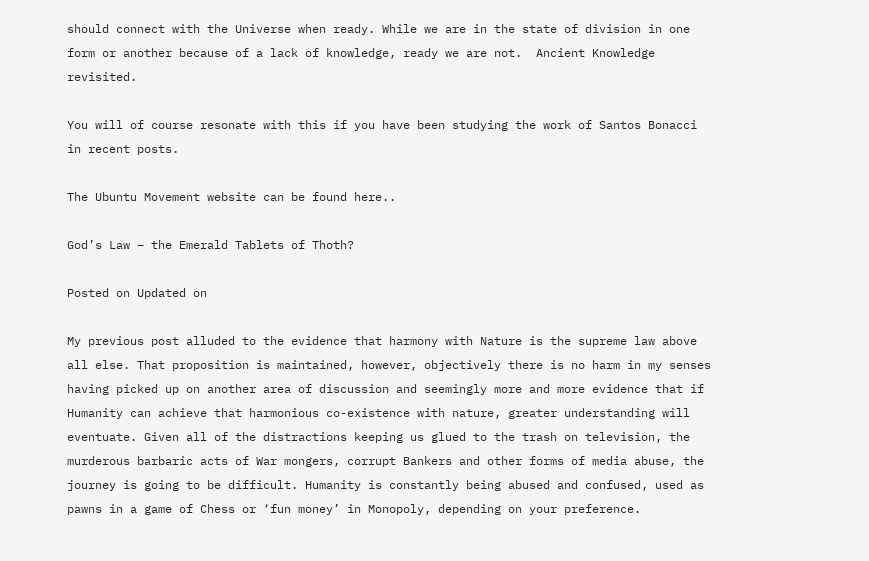should connect with the Universe when ready. While we are in the state of division in one form or another because of a lack of knowledge, ready we are not.  Ancient Knowledge revisited.

You will of course resonate with this if you have been studying the work of Santos Bonacci in recent posts.

The Ubuntu Movement website can be found here..

God’s Law – the Emerald Tablets of Thoth?

Posted on Updated on

My previous post alluded to the evidence that harmony with Nature is the supreme law above all else. That proposition is maintained, however, objectively there is no harm in my senses having picked up on another area of discussion and seemingly more and more evidence that if Humanity can achieve that harmonious co-existence with nature, greater understanding will eventuate. Given all of the distractions keeping us glued to the trash on television, the murderous barbaric acts of War mongers, corrupt Bankers and other forms of media abuse, the journey is going to be difficult. Humanity is constantly being abused and confused, used as pawns in a game of Chess or ‘fun money’ in Monopoly, depending on your preference.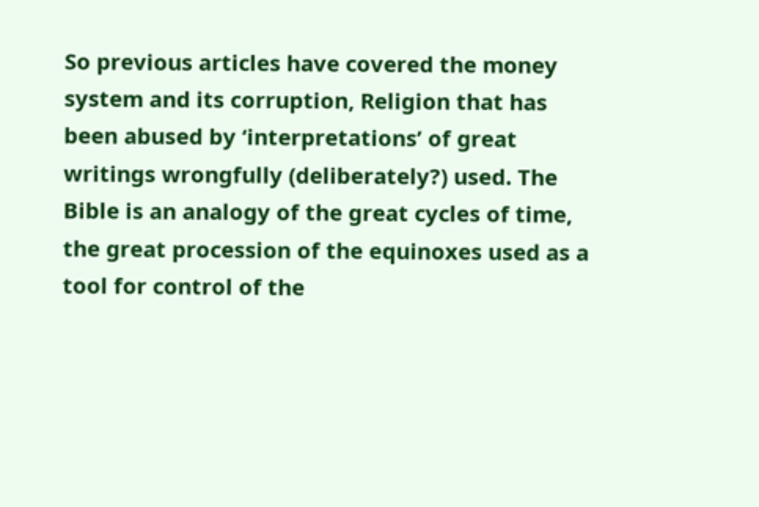So previous articles have covered the money system and its corruption, Religion that has been abused by ‘interpretations’ of great writings wrongfully (deliberately?) used. The Bible is an analogy of the great cycles of time, the great procession of the equinoxes used as a tool for control of the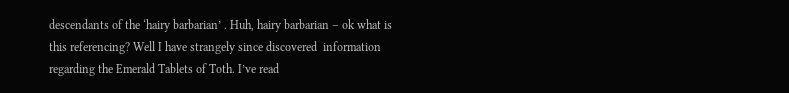descendants of the ‘hairy barbarian’ . Huh, hairy barbarian – ok what is this referencing? Well I have strangely since discovered  information regarding the Emerald Tablets of Toth. I’ve read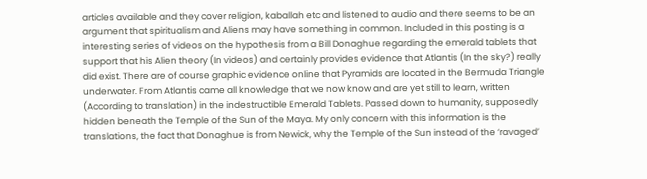articles available and they cover religion, kaballah etc and listened to audio and there seems to be an argument that spiritualism and Aliens may have something in common. Included in this posting is a interesting series of videos on the hypothesis from a Bill Donaghue regarding the emerald tablets that support that his Alien theory (In videos) and certainly provides evidence that Atlantis (In the sky?) really did exist. There are of course graphic evidence online that Pyramids are located in the Bermuda Triangle underwater. From Atlantis came all knowledge that we now know and are yet still to learn, written (According to translation) in the indestructible Emerald Tablets. Passed down to humanity, supposedly hidden beneath the Temple of the Sun of the Maya. My only concern with this information is the translations, the fact that Donaghue is from Newick, why the Temple of the Sun instead of the ‘ravaged’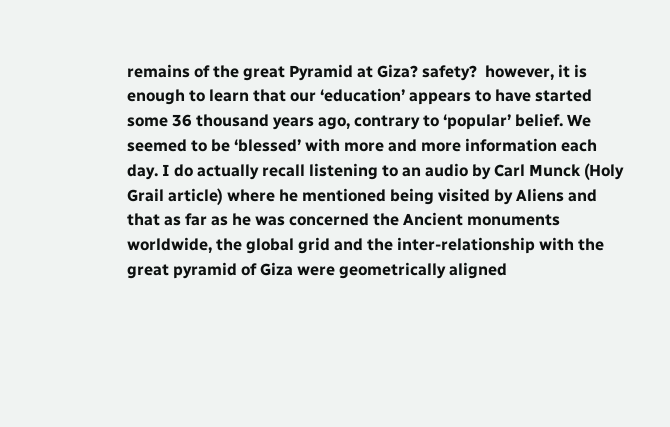remains of the great Pyramid at Giza? safety?  however, it is enough to learn that our ‘education’ appears to have started some 36 thousand years ago, contrary to ‘popular’ belief. We seemed to be ‘blessed’ with more and more information each day. I do actually recall listening to an audio by Carl Munck (Holy Grail article) where he mentioned being visited by Aliens and that as far as he was concerned the Ancient monuments worldwide, the global grid and the inter-relationship with the great pyramid of Giza were geometrically aligned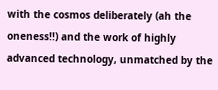with the cosmos deliberately (ah the oneness!!) and the work of highly advanced technology, unmatched by the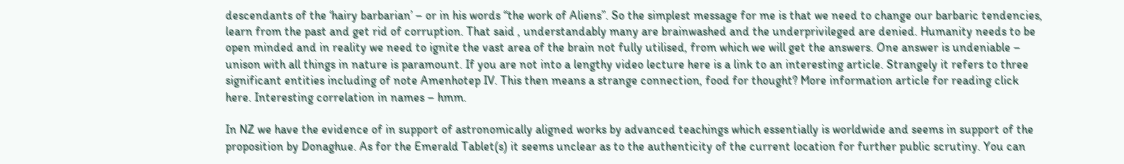descendants of the ‘hairy barbarian’ – or in his words “the work of Aliens”. So the simplest message for me is that we need to change our barbaric tendencies, learn from the past and get rid of corruption. That said , understandably many are brainwashed and the underprivileged are denied. Humanity needs to be open minded and in reality we need to ignite the vast area of the brain not fully utilised, from which we will get the answers. One answer is undeniable – unison with all things in nature is paramount. If you are not into a lengthy video lecture here is a link to an interesting article. Strangely it refers to three significant entities including of note Amenhotep IV. This then means a strange connection, food for thought? More information article for reading click here. Interesting correlation in names – hmm.

In NZ we have the evidence of in support of astronomically aligned works by advanced teachings which essentially is worldwide and seems in support of the proposition by Donaghue. As for the Emerald Tablet(s) it seems unclear as to the authenticity of the current location for further public scrutiny. You can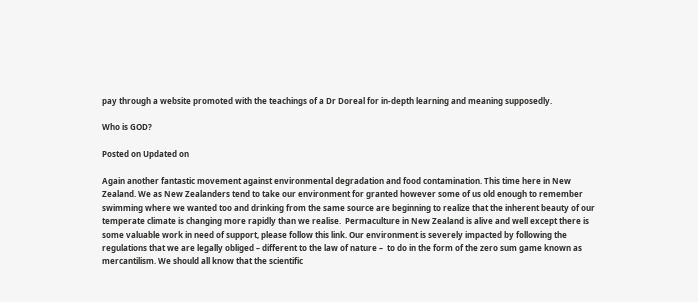pay through a website promoted with the teachings of a Dr Doreal for in-depth learning and meaning supposedly.

Who is GOD?

Posted on Updated on

Again another fantastic movement against environmental degradation and food contamination. This time here in New Zealand. We as New Zealanders tend to take our environment for granted however some of us old enough to remember swimming where we wanted too and drinking from the same source are beginning to realize that the inherent beauty of our temperate climate is changing more rapidly than we realise.  Permaculture in New Zealand is alive and well except there is some valuable work in need of support, please follow this link. Our environment is severely impacted by following the regulations that we are legally obliged – different to the law of nature –  to do in the form of the zero sum game known as mercantilism. We should all know that the scientific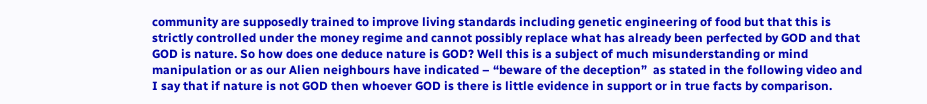community are supposedly trained to improve living standards including genetic engineering of food but that this is strictly controlled under the money regime and cannot possibly replace what has already been perfected by GOD and that GOD is nature. So how does one deduce nature is GOD? Well this is a subject of much misunderstanding or mind manipulation or as our Alien neighbours have indicated – “beware of the deception”  as stated in the following video and I say that if nature is not GOD then whoever GOD is there is little evidence in support or in true facts by comparison.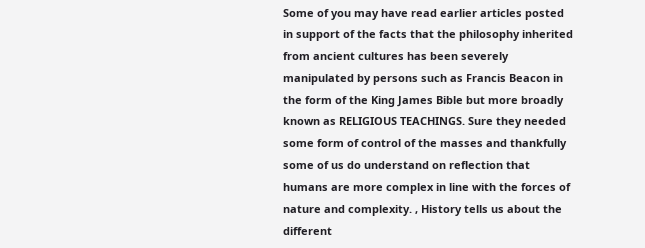Some of you may have read earlier articles posted in support of the facts that the philosophy inherited from ancient cultures has been severely manipulated by persons such as Francis Beacon in the form of the King James Bible but more broadly known as RELIGIOUS TEACHINGS. Sure they needed some form of control of the masses and thankfully some of us do understand on reflection that humans are more complex in line with the forces of nature and complexity. , History tells us about the different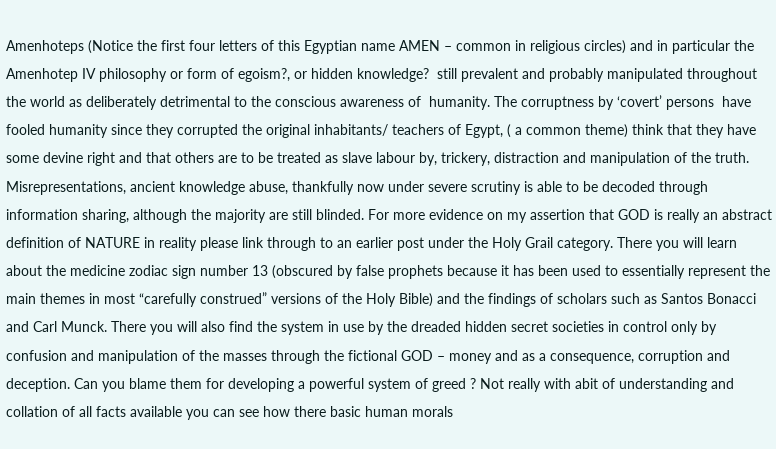Amenhoteps (Notice the first four letters of this Egyptian name AMEN – common in religious circles) and in particular the Amenhotep IV philosophy or form of egoism?, or hidden knowledge?  still prevalent and probably manipulated throughout the world as deliberately detrimental to the conscious awareness of  humanity. The corruptness by ‘covert’ persons  have fooled humanity since they corrupted the original inhabitants/ teachers of Egypt, ( a common theme) think that they have some devine right and that others are to be treated as slave labour by, trickery, distraction and manipulation of the truth. Misrepresentations, ancient knowledge abuse, thankfully now under severe scrutiny is able to be decoded through information sharing, although the majority are still blinded. For more evidence on my assertion that GOD is really an abstract definition of NATURE in reality please link through to an earlier post under the Holy Grail category. There you will learn about the medicine zodiac sign number 13 (obscured by false prophets because it has been used to essentially represent the main themes in most “carefully construed” versions of the Holy Bible) and the findings of scholars such as Santos Bonacci and Carl Munck. There you will also find the system in use by the dreaded hidden secret societies in control only by confusion and manipulation of the masses through the fictional GOD – money and as a consequence, corruption and deception. Can you blame them for developing a powerful system of greed ? Not really with abit of understanding and collation of all facts available you can see how there basic human morals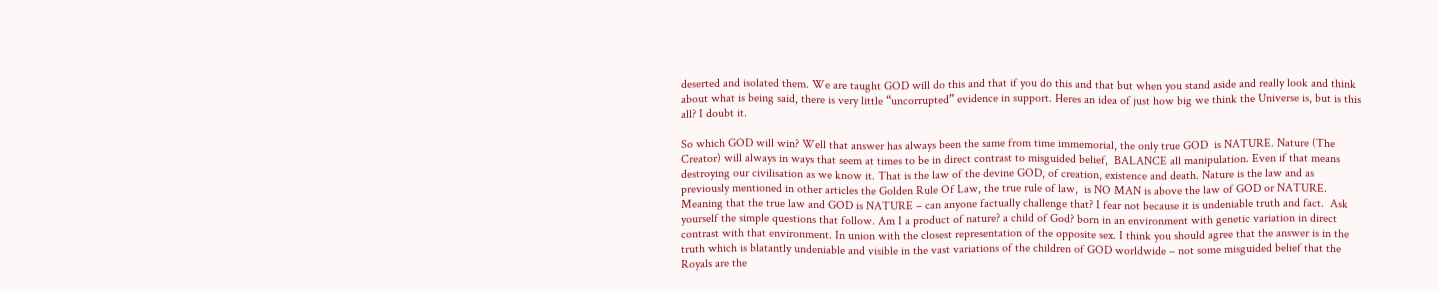deserted and isolated them. We are taught GOD will do this and that if you do this and that but when you stand aside and really look and think about what is being said, there is very little “uncorrupted” evidence in support. Heres an idea of just how big we think the Universe is, but is this all? I doubt it.

So which GOD will win? Well that answer has always been the same from time immemorial, the only true GOD  is NATURE. Nature (The Creator) will always in ways that seem at times to be in direct contrast to misguided belief,  BALANCE all manipulation. Even if that means destroying our civilisation as we know it. That is the law of the devine GOD, of creation, existence and death. Nature is the law and as previously mentioned in other articles the Golden Rule Of Law, the true rule of law,  is NO MAN is above the law of GOD or NATURE. Meaning that the true law and GOD is NATURE – can anyone factually challenge that? I fear not because it is undeniable truth and fact.  Ask yourself the simple questions that follow. Am I a product of nature? a child of God? born in an environment with genetic variation in direct contrast with that environment. In union with the closest representation of the opposite sex. I think you should agree that the answer is in the truth which is blatantly undeniable and visible in the vast variations of the children of GOD worldwide – not some misguided belief that the Royals are the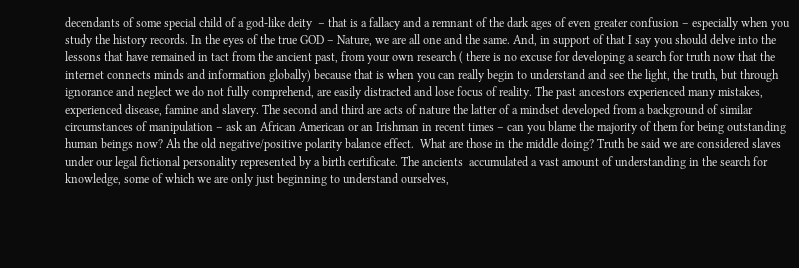decendants of some special child of a god-like deity  – that is a fallacy and a remnant of the dark ages of even greater confusion – especially when you study the history records. In the eyes of the true GOD – Nature, we are all one and the same. And, in support of that I say you should delve into the lessons that have remained in tact from the ancient past, from your own research ( there is no excuse for developing a search for truth now that the internet connects minds and information globally) because that is when you can really begin to understand and see the light, the truth, but through ignorance and neglect we do not fully comprehend, are easily distracted and lose focus of reality. The past ancestors experienced many mistakes, experienced disease, famine and slavery. The second and third are acts of nature the latter of a mindset developed from a background of similar circumstances of manipulation – ask an African American or an Irishman in recent times – can you blame the majority of them for being outstanding human beings now? Ah the old negative/positive polarity balance effect.  What are those in the middle doing? Truth be said we are considered slaves under our legal fictional personality represented by a birth certificate. The ancients  accumulated a vast amount of understanding in the search for knowledge, some of which we are only just beginning to understand ourselves,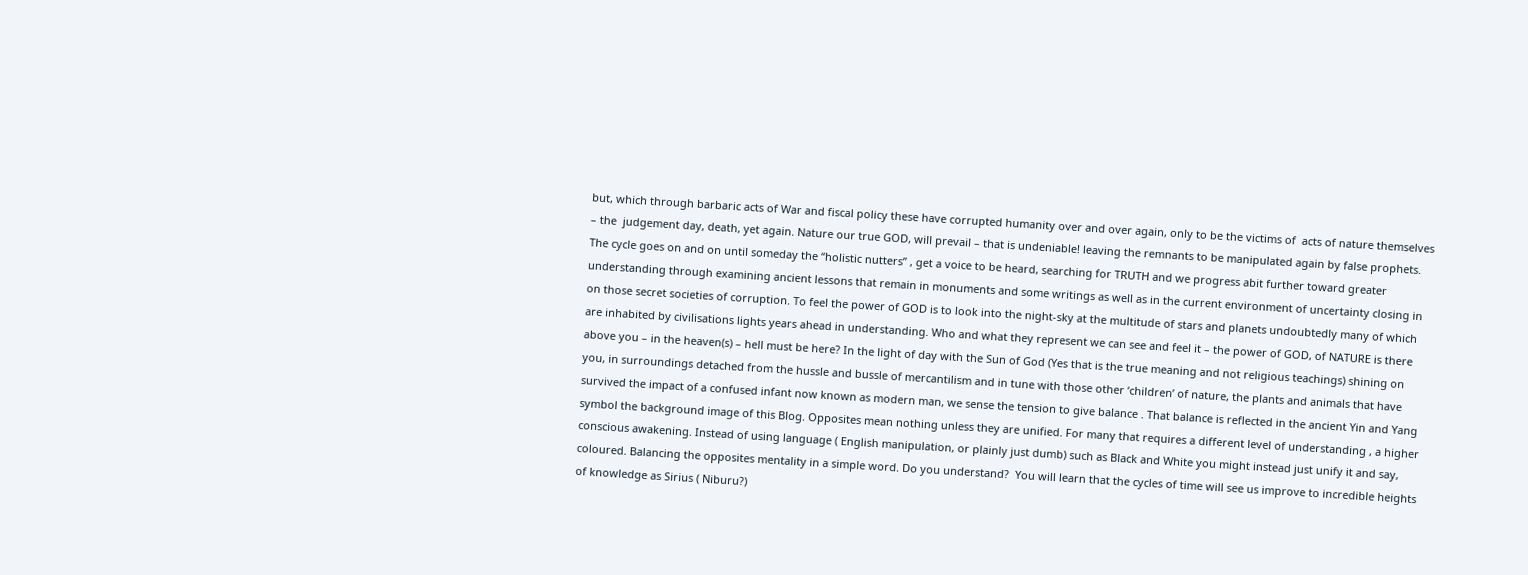but, which through barbaric acts of War and fiscal policy these have corrupted humanity over and over again, only to be the victims of  acts of nature themselves – the  judgement day, death, yet again. Nature our true GOD, will prevail – that is undeniable! leaving the remnants to be manipulated again by false prophets. The cycle goes on and on until someday the “holistic nutters” , get a voice to be heard, searching for TRUTH and we progress abit further toward greater understanding through examining ancient lessons that remain in monuments and some writings as well as in the current environment of uncertainty closing in on those secret societies of corruption. To feel the power of GOD is to look into the night-sky at the multitude of stars and planets undoubtedly many of which are inhabited by civilisations lights years ahead in understanding. Who and what they represent we can see and feel it – the power of GOD, of NATURE is there above you – in the heaven(s) – hell must be here? In the light of day with the Sun of God (Yes that is the true meaning and not religious teachings) shining on you, in surroundings detached from the hussle and bussle of mercantilism and in tune with those other ‘children’ of nature, the plants and animals that have survived the impact of a confused infant now known as modern man, we sense the tension to give balance . That balance is reflected in the ancient Yin and Yang symbol the background image of this Blog. Opposites mean nothing unless they are unified. For many that requires a different level of understanding , a higher conscious awakening. Instead of using language ( English manipulation, or plainly just dumb) such as Black and White you might instead just unify it and say, coloured. Balancing the opposites mentality in a simple word. Do you understand?  You will learn that the cycles of time will see us improve to incredible heights of knowledge as Sirius ( Niburu?)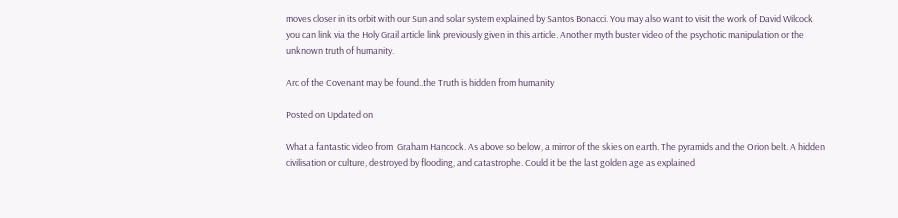moves closer in its orbit with our Sun and solar system explained by Santos Bonacci. You may also want to visit the work of David Wilcock you can link via the Holy Grail article link previously given in this article. Another myth buster video of the psychotic manipulation or the unknown truth of humanity.

Arc of the Covenant may be found..the Truth is hidden from humanity

Posted on Updated on

What a fantastic video from  Graham Hancock. As above so below, a mirror of the skies on earth. The pyramids and the Orion belt. A hidden civilisation or culture, destroyed by flooding, and catastrophe. Could it be the last golden age as explained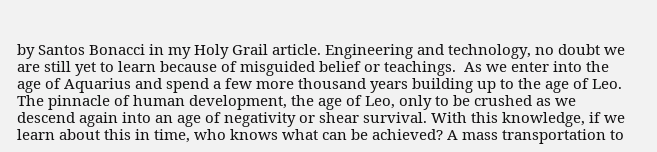by Santos Bonacci in my Holy Grail article. Engineering and technology, no doubt we are still yet to learn because of misguided belief or teachings.  As we enter into the age of Aquarius and spend a few more thousand years building up to the age of Leo. The pinnacle of human development, the age of Leo, only to be crushed as we descend again into an age of negativity or shear survival. With this knowledge, if we learn about this in time, who knows what can be achieved? A mass transportation to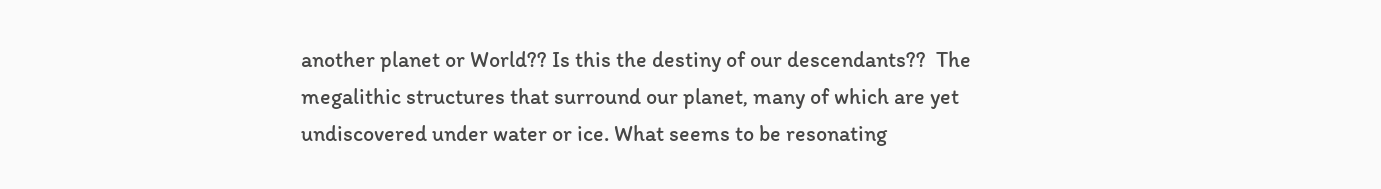another planet or World?? Is this the destiny of our descendants??  The megalithic structures that surround our planet, many of which are yet undiscovered under water or ice. What seems to be resonating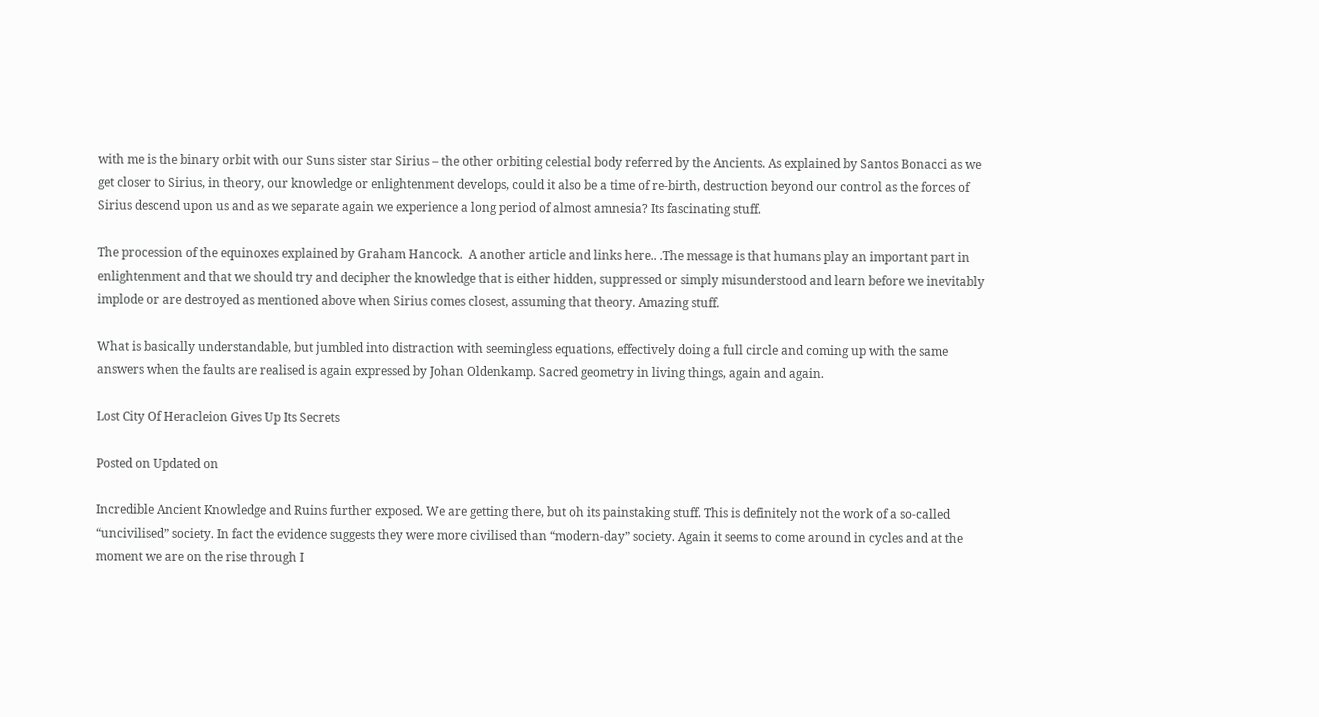with me is the binary orbit with our Suns sister star Sirius – the other orbiting celestial body referred by the Ancients. As explained by Santos Bonacci as we get closer to Sirius, in theory, our knowledge or enlightenment develops, could it also be a time of re-birth, destruction beyond our control as the forces of Sirius descend upon us and as we separate again we experience a long period of almost amnesia? Its fascinating stuff.

The procession of the equinoxes explained by Graham Hancock.  A another article and links here.. .The message is that humans play an important part in enlightenment and that we should try and decipher the knowledge that is either hidden, suppressed or simply misunderstood and learn before we inevitably implode or are destroyed as mentioned above when Sirius comes closest, assuming that theory. Amazing stuff.

What is basically understandable, but jumbled into distraction with seemingless equations, effectively doing a full circle and coming up with the same answers when the faults are realised is again expressed by Johan Oldenkamp. Sacred geometry in living things, again and again.

Lost City Of Heracleion Gives Up Its Secrets

Posted on Updated on

Incredible Ancient Knowledge and Ruins further exposed. We are getting there, but oh its painstaking stuff. This is definitely not the work of a so-called “uncivilised” society. In fact the evidence suggests they were more civilised than “modern-day” society. Again it seems to come around in cycles and at the moment we are on the rise through I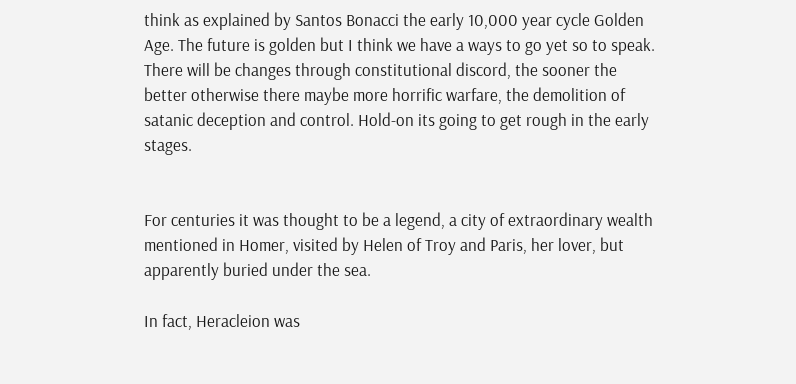think as explained by Santos Bonacci the early 10,000 year cycle Golden Age. The future is golden but I think we have a ways to go yet so to speak. There will be changes through constitutional discord, the sooner the better otherwise there maybe more horrific warfare, the demolition of satanic deception and control. Hold-on its going to get rough in the early stages.


For centuries it was thought to be a legend, a city of extraordinary wealth mentioned in Homer, visited by Helen of Troy and Paris, her lover, but apparently buried under the sea.

In fact, Heracleion was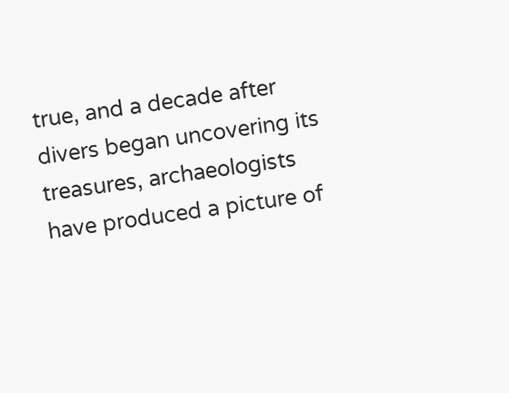true, and a decade after divers began uncovering its treasures, archaeologists have produced a picture of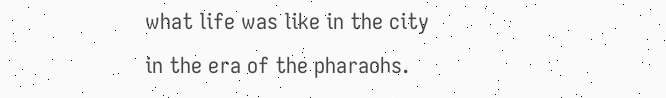what life was like in the city in the era of the pharaohs.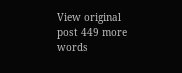View original post 449 more words